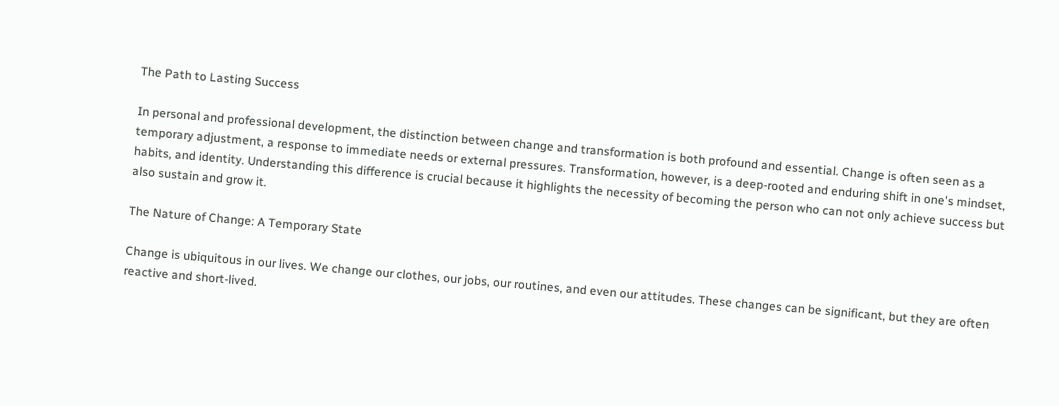The Path to Lasting Success

In personal and professional development, the distinction between change and transformation is both profound and essential. Change is often seen as a temporary adjustment, a response to immediate needs or external pressures. Transformation, however, is a deep-rooted and enduring shift in one's mindset, habits, and identity. Understanding this difference is crucial because it highlights the necessity of becoming the person who can not only achieve success but also sustain and grow it.

The Nature of Change: A Temporary State

Change is ubiquitous in our lives. We change our clothes, our jobs, our routines, and even our attitudes. These changes can be significant, but they are often reactive and short-lived.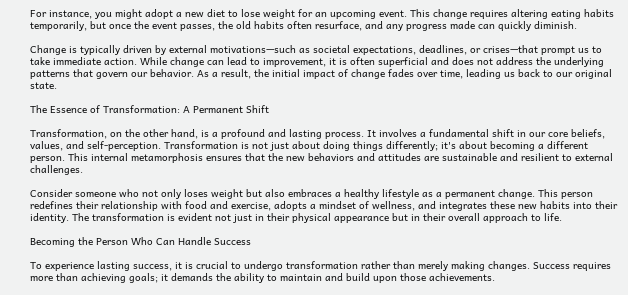For instance, you might adopt a new diet to lose weight for an upcoming event. This change requires altering eating habits temporarily, but once the event passes, the old habits often resurface, and any progress made can quickly diminish.

Change is typically driven by external motivations—such as societal expectations, deadlines, or crises—that prompt us to take immediate action. While change can lead to improvement, it is often superficial and does not address the underlying patterns that govern our behavior. As a result, the initial impact of change fades over time, leading us back to our original state.

The Essence of Transformation: A Permanent Shift

Transformation, on the other hand, is a profound and lasting process. It involves a fundamental shift in our core beliefs, values, and self-perception. Transformation is not just about doing things differently; it's about becoming a different person. This internal metamorphosis ensures that the new behaviors and attitudes are sustainable and resilient to external challenges.

Consider someone who not only loses weight but also embraces a healthy lifestyle as a permanent change. This person redefines their relationship with food and exercise, adopts a mindset of wellness, and integrates these new habits into their identity. The transformation is evident not just in their physical appearance but in their overall approach to life.

Becoming the Person Who Can Handle Success

To experience lasting success, it is crucial to undergo transformation rather than merely making changes. Success requires more than achieving goals; it demands the ability to maintain and build upon those achievements.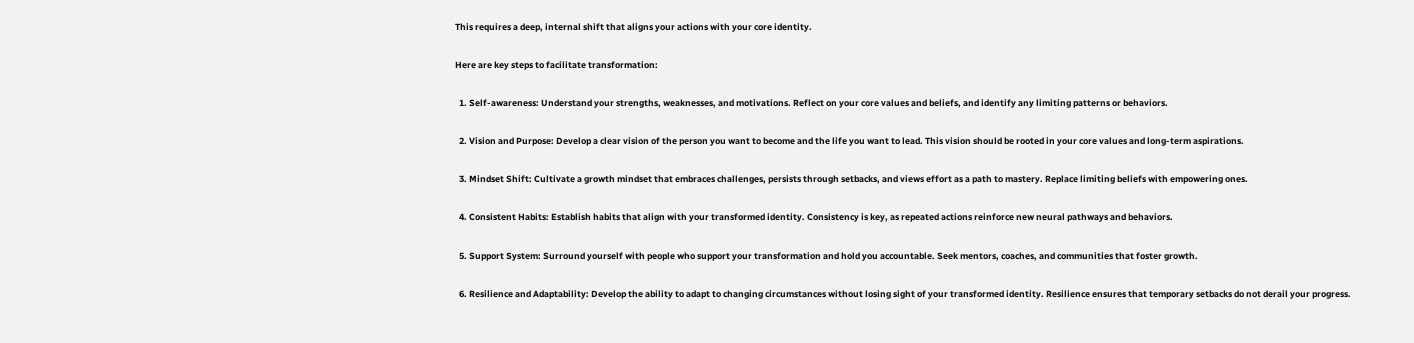This requires a deep, internal shift that aligns your actions with your core identity.

Here are key steps to facilitate transformation:

  1. Self-awareness: Understand your strengths, weaknesses, and motivations. Reflect on your core values and beliefs, and identify any limiting patterns or behaviors.

  2. Vision and Purpose: Develop a clear vision of the person you want to become and the life you want to lead. This vision should be rooted in your core values and long-term aspirations.

  3. Mindset Shift: Cultivate a growth mindset that embraces challenges, persists through setbacks, and views effort as a path to mastery. Replace limiting beliefs with empowering ones.

  4. Consistent Habits: Establish habits that align with your transformed identity. Consistency is key, as repeated actions reinforce new neural pathways and behaviors.

  5. Support System: Surround yourself with people who support your transformation and hold you accountable. Seek mentors, coaches, and communities that foster growth.

  6. Resilience and Adaptability: Develop the ability to adapt to changing circumstances without losing sight of your transformed identity. Resilience ensures that temporary setbacks do not derail your progress.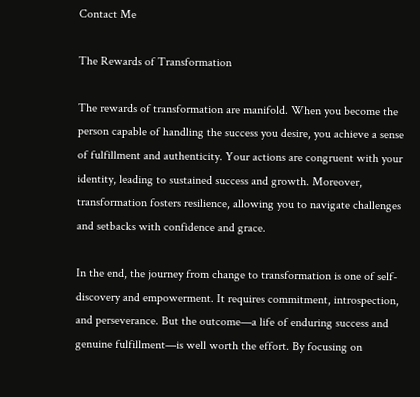Contact Me

The Rewards of Transformation

The rewards of transformation are manifold. When you become the person capable of handling the success you desire, you achieve a sense of fulfillment and authenticity. Your actions are congruent with your identity, leading to sustained success and growth. Moreover, transformation fosters resilience, allowing you to navigate challenges and setbacks with confidence and grace.

In the end, the journey from change to transformation is one of self-discovery and empowerment. It requires commitment, introspection, and perseverance. But the outcome—a life of enduring success and genuine fulfillment—is well worth the effort. By focusing on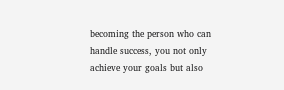becoming the person who can handle success, you not only achieve your goals but also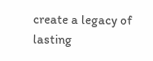create a legacy of lasting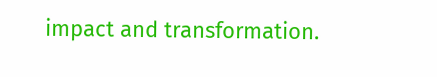impact and transformation.